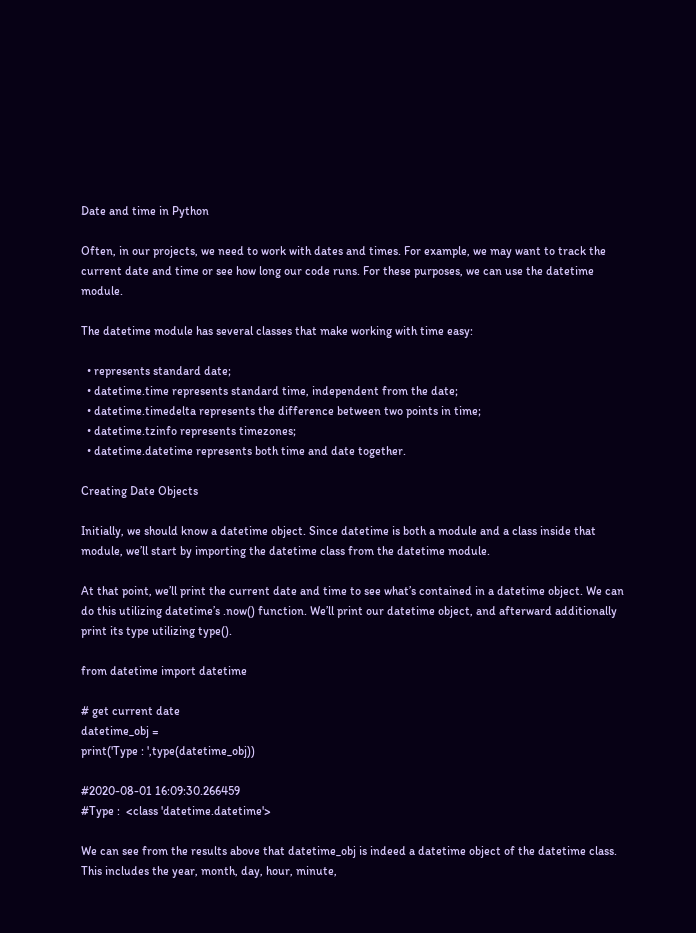Date and time in Python

Often, in our projects, we need to work with dates and times. For example, we may want to track the current date and time or see how long our code runs. For these purposes, we can use the datetime module.

The datetime module has several classes that make working with time easy:

  • represents standard date;
  • datetime.time represents standard time, independent from the date;
  • datetime.timedelta represents the difference between two points in time;
  • datetime.tzinfo represents timezones;
  • datetime.datetime represents both time and date together.

Creating Date Objects

Initially, we should know a datetime object. Since datetime is both a module and a class inside that module, we’ll start by importing the datetime class from the datetime module.

At that point, we’ll print the current date and time to see what’s contained in a datetime object. We can do this utilizing datetime’s .now() function. We’ll print our datetime object, and afterward additionally print its type utilizing type().

from datetime import datetime

# get current date
datetime_obj =
print('Type : ',type(datetime_obj))

#2020-08-01 16:09:30.266459
#Type :  <class 'datetime.datetime'>

We can see from the results above that datetime_obj is indeed a datetime object of the datetime class. This includes the year, month, day, hour, minute,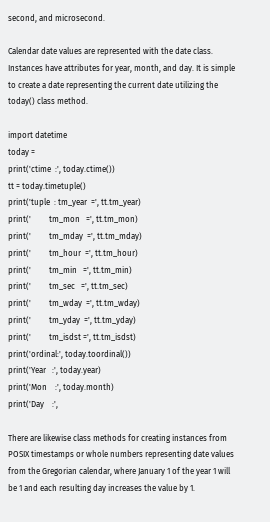second, and microsecond.

Calendar date values are represented with the date class. Instances have attributes for year, month, and day. It is simple to create a date representing the current date utilizing the today() class method.

import datetime
today =
print('ctime  :', today.ctime())
tt = today.timetuple()
print('tuple  : tm_year  =', tt.tm_year)
print('         tm_mon   =', tt.tm_mon)
print('         tm_mday  =', tt.tm_mday)
print('         tm_hour  =', tt.tm_hour)
print('         tm_min   =', tt.tm_min)
print('         tm_sec   =', tt.tm_sec)
print('         tm_wday  =', tt.tm_wday)
print('         tm_yday  =', tt.tm_yday)
print('         tm_isdst =', tt.tm_isdst)
print('ordinal:', today.toordinal())
print('Year   :', today.year)
print('Mon    :', today.month)
print('Day    :',

There are likewise class methods for creating instances from POSIX timestamps or whole numbers representing date values from the Gregorian calendar, where January 1 of the year 1 will be 1 and each resulting day increases the value by 1.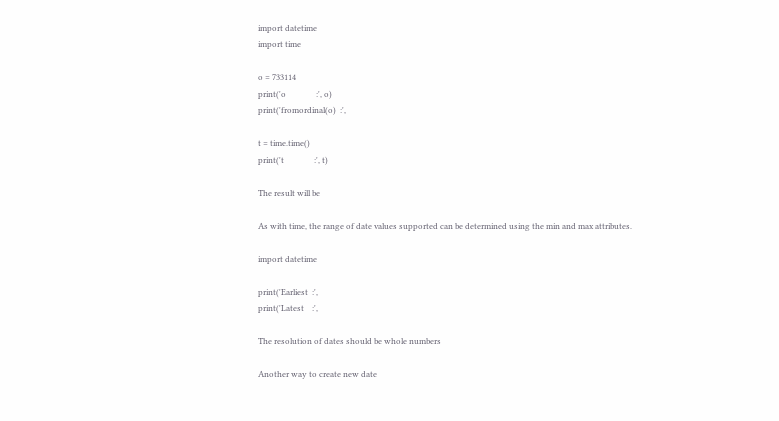import datetime
import time

o = 733114
print('o               :', o)
print('fromordinal(o)  :',

t = time.time()
print('t               :', t)

The result will be

As with time, the range of date values supported can be determined using the min and max attributes.

import datetime

print('Earliest  :',
print('Latest    :',

The resolution of dates should be whole numbers

Another way to create new date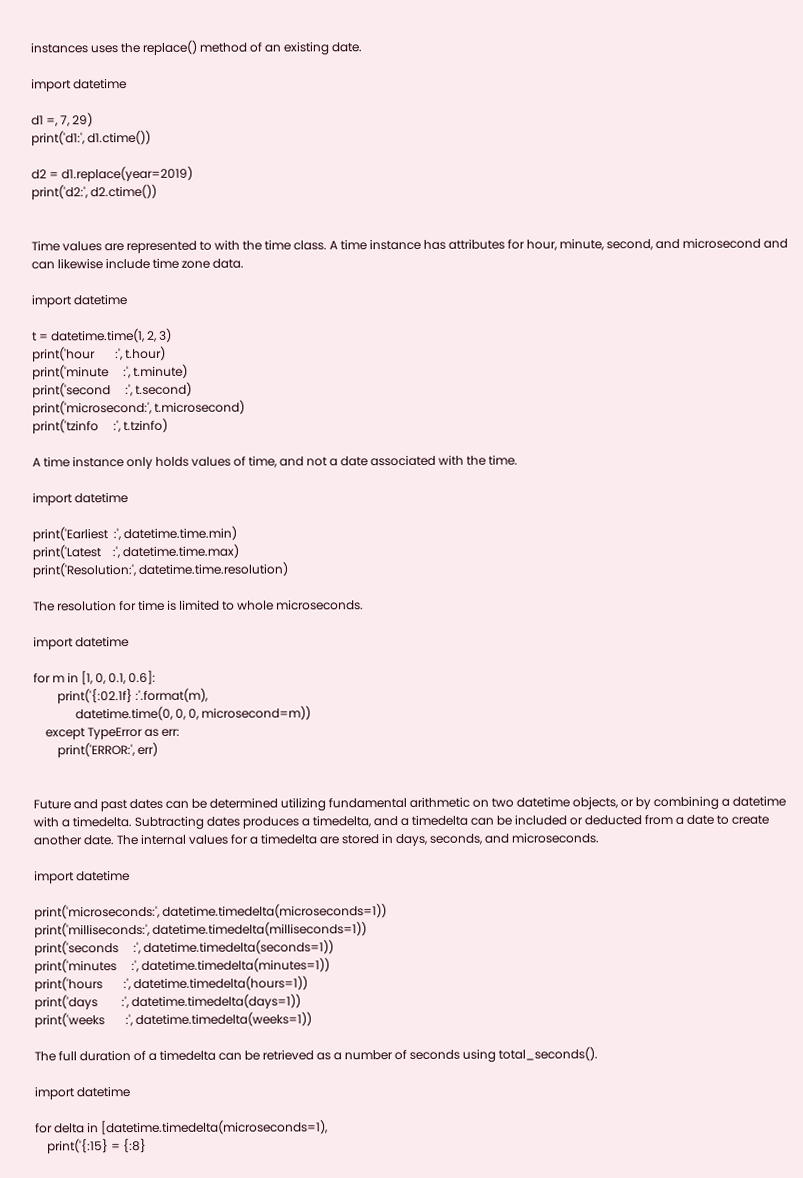instances uses the replace() method of an existing date.

import datetime

d1 =, 7, 29)
print('d1:', d1.ctime())

d2 = d1.replace(year=2019)
print('d2:', d2.ctime())


Time values are represented to with the time class. A time instance has attributes for hour, minute, second, and microsecond and can likewise include time zone data.

import datetime

t = datetime.time(1, 2, 3)
print('hour       :', t.hour)
print('minute     :', t.minute)
print('second     :', t.second)
print('microsecond:', t.microsecond)
print('tzinfo     :', t.tzinfo)

A time instance only holds values of time, and not a date associated with the time.

import datetime

print('Earliest  :', datetime.time.min)
print('Latest    :', datetime.time.max)
print('Resolution:', datetime.time.resolution)

The resolution for time is limited to whole microseconds.

import datetime

for m in [1, 0, 0.1, 0.6]:
        print('{:02.1f} :'.format(m),
              datetime.time(0, 0, 0, microsecond=m))
    except TypeError as err:
        print('ERROR:', err)


Future and past dates can be determined utilizing fundamental arithmetic on two datetime objects, or by combining a datetime with a timedelta. Subtracting dates produces a timedelta, and a timedelta can be included or deducted from a date to create another date. The internal values for a timedelta are stored in days, seconds, and microseconds.

import datetime

print('microseconds:', datetime.timedelta(microseconds=1))
print('milliseconds:', datetime.timedelta(milliseconds=1))
print('seconds     :', datetime.timedelta(seconds=1))
print('minutes     :', datetime.timedelta(minutes=1))
print('hours       :', datetime.timedelta(hours=1))
print('days        :', datetime.timedelta(days=1))
print('weeks       :', datetime.timedelta(weeks=1))

The full duration of a timedelta can be retrieved as a number of seconds using total_seconds().

import datetime

for delta in [datetime.timedelta(microseconds=1),
    print('{:15} = {:8}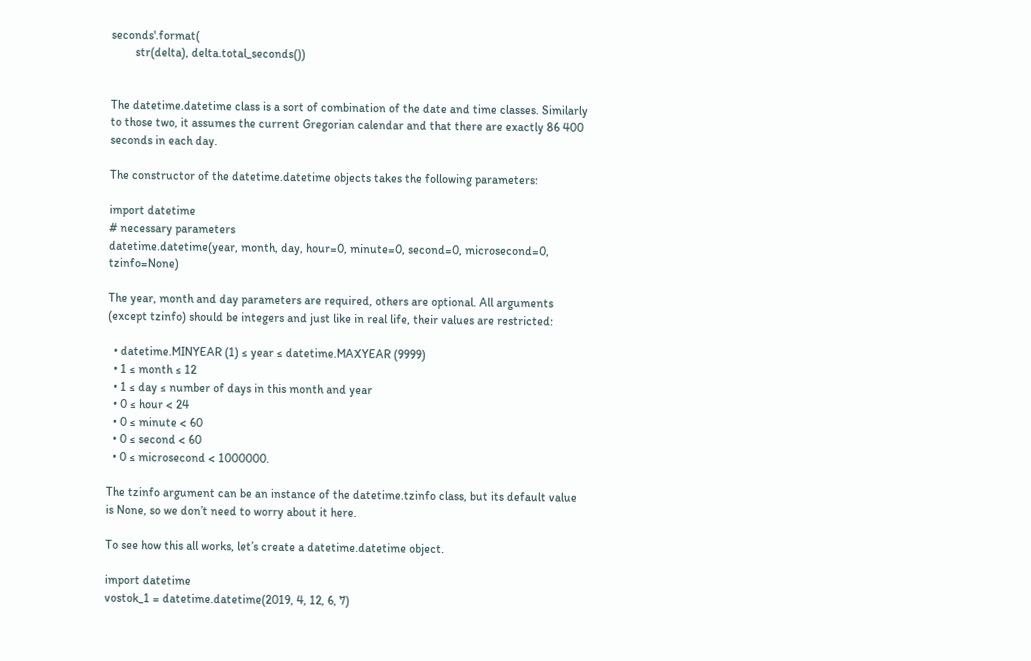seconds'.format(
        str(delta), delta.total_seconds())


The datetime.datetime class is a sort of combination of the date and time classes. Similarly to those two, it assumes the current Gregorian calendar and that there are exactly 86 400 seconds in each day.

The constructor of the datetime.datetime objects takes the following parameters:

import datetime
# necessary parameters
datetime.datetime(year, month, day, hour=0, minute=0, second=0, microsecond=0, tzinfo=None)

The year, month and day parameters are required, others are optional. All arguments (except tzinfo) should be integers and just like in real life, their values are restricted:

  • datetime.MINYEAR (1) ≤ year ≤ datetime.MAXYEAR (9999)
  • 1 ≤ month ≤ 12
  • 1 ≤ day ≤ number of days in this month and year
  • 0 ≤ hour < 24
  • 0 ≤ minute < 60
  • 0 ≤ second < 60
  • 0 ≤ microsecond < 1000000.

The tzinfo argument can be an instance of the datetime.tzinfo class, but its default value is None, so we don’t need to worry about it here.

To see how this all works, let’s create a datetime.datetime object.

import datetime
vostok_1 = datetime.datetime(2019, 4, 12, 6, 7)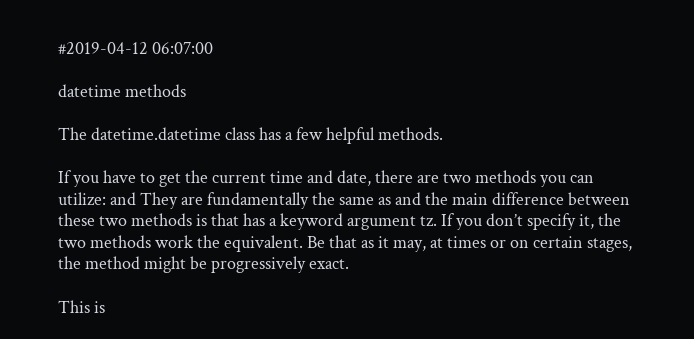#2019-04-12 06:07:00

datetime methods

The datetime.datetime class has a few helpful methods.

If you have to get the current time and date, there are two methods you can utilize: and They are fundamentally the same as and the main difference between these two methods is that has a keyword argument tz. If you don’t specify it, the two methods work the equivalent. Be that as it may, at times or on certain stages, the method might be progressively exact.

This is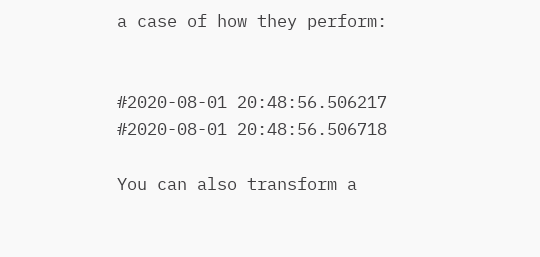a case of how they perform:


#2020-08-01 20:48:56.506217
#2020-08-01 20:48:56.506718

You can also transform a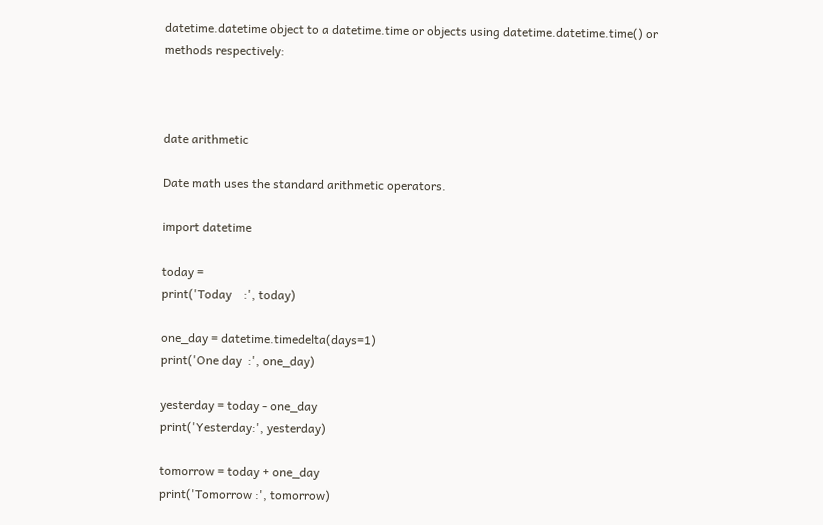datetime.datetime object to a datetime.time or objects using datetime.datetime.time() or methods respectively:



date arithmetic

Date math uses the standard arithmetic operators.

import datetime

today =
print('Today    :', today)

one_day = datetime.timedelta(days=1)
print('One day  :', one_day)

yesterday = today - one_day
print('Yesterday:', yesterday)

tomorrow = today + one_day
print('Tomorrow :', tomorrow)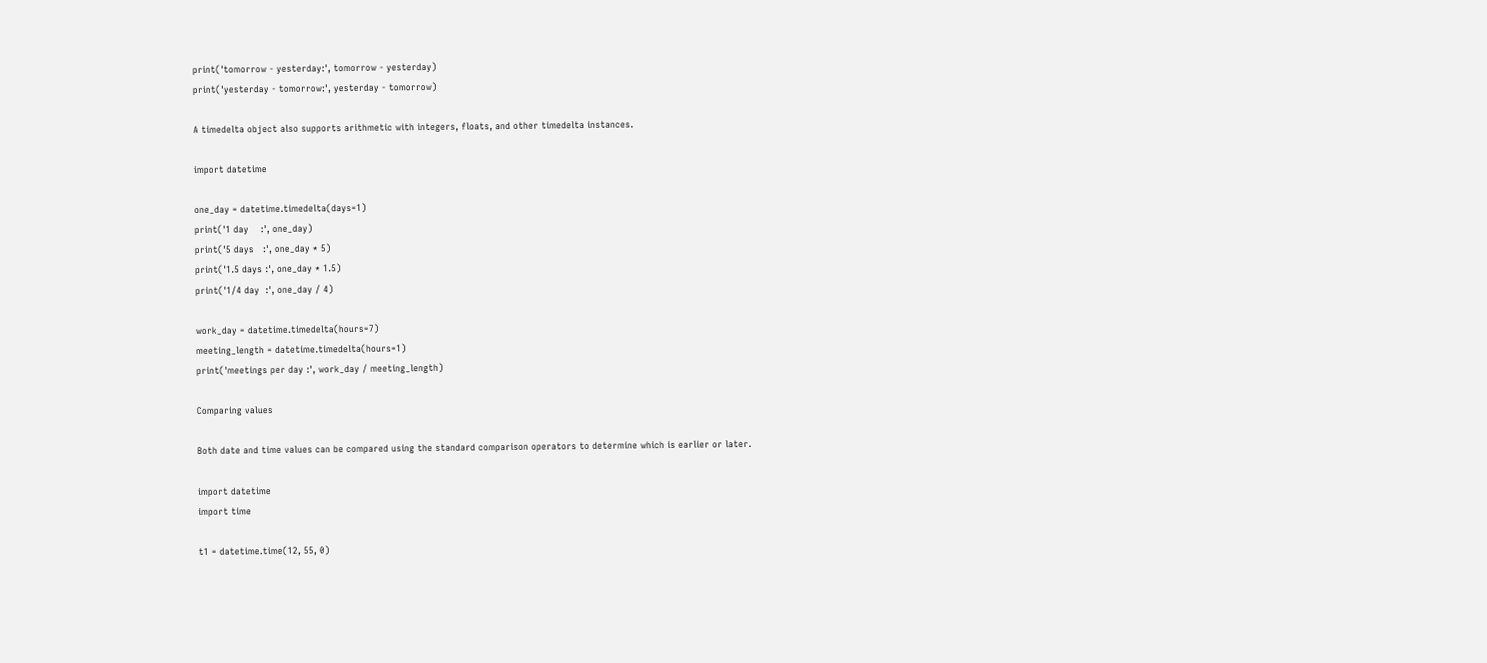print('tomorrow - yesterday:', tomorrow - yesterday)
print('yesterday - tomorrow:', yesterday - tomorrow)

A timedelta object also supports arithmetic with integers, floats, and other timedelta instances.

import datetime

one_day = datetime.timedelta(days=1)
print('1 day    :', one_day)
print('5 days   :', one_day * 5)
print('1.5 days :', one_day * 1.5)
print('1/4 day  :', one_day / 4)

work_day = datetime.timedelta(hours=7)
meeting_length = datetime.timedelta(hours=1)
print('meetings per day :', work_day / meeting_length)

Comparing values

Both date and time values can be compared using the standard comparison operators to determine which is earlier or later.

import datetime
import time

t1 = datetime.time(12, 55, 0)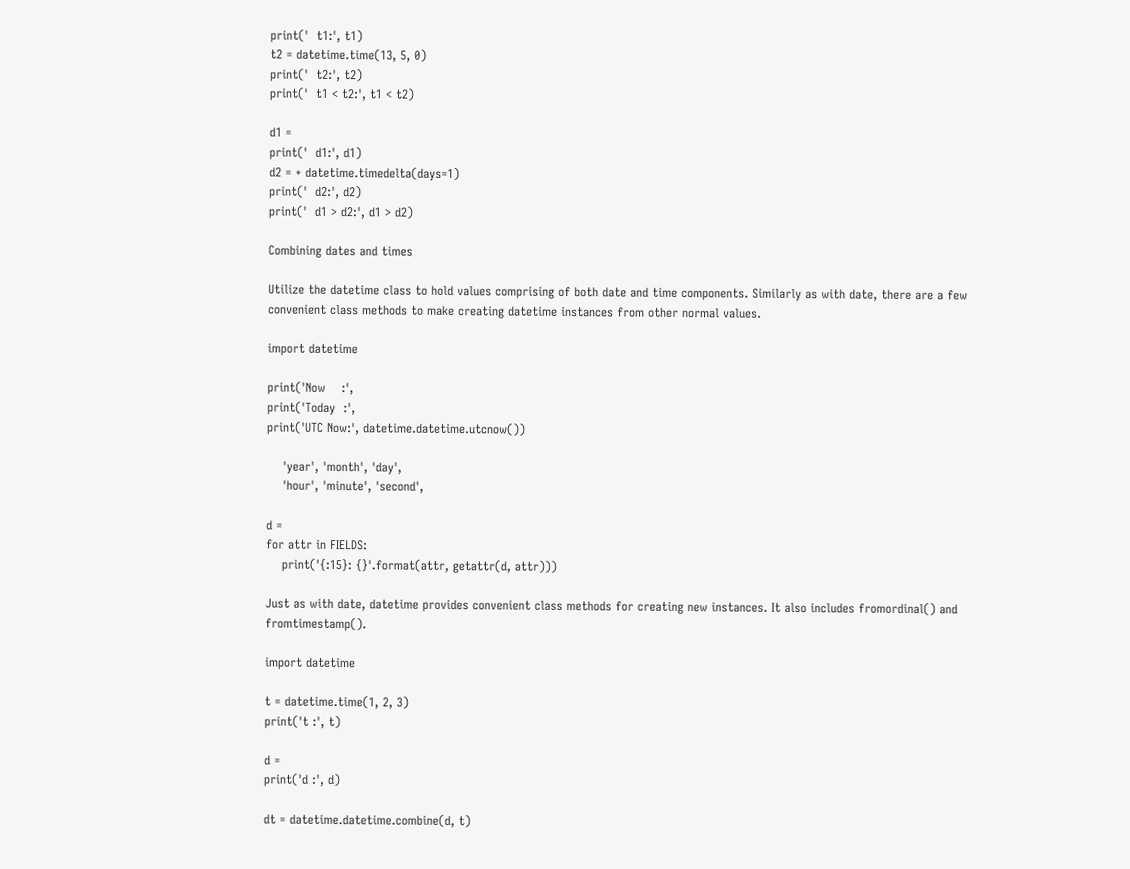print('  t1:', t1)
t2 = datetime.time(13, 5, 0)
print('  t2:', t2)
print('  t1 < t2:', t1 < t2)

d1 =
print('  d1:', d1)
d2 = + datetime.timedelta(days=1)
print('  d2:', d2)
print('  d1 > d2:', d1 > d2)

Combining dates and times

Utilize the datetime class to hold values comprising of both date and time components. Similarly as with date, there are a few convenient class methods to make creating datetime instances from other normal values.

import datetime

print('Now    :',
print('Today  :',
print('UTC Now:', datetime.datetime.utcnow())

    'year', 'month', 'day',
    'hour', 'minute', 'second',

d =
for attr in FIELDS:
    print('{:15}: {}'.format(attr, getattr(d, attr)))

Just as with date, datetime provides convenient class methods for creating new instances. It also includes fromordinal() and fromtimestamp().

import datetime

t = datetime.time(1, 2, 3)
print('t :', t)

d =
print('d :', d)

dt = datetime.datetime.combine(d, t)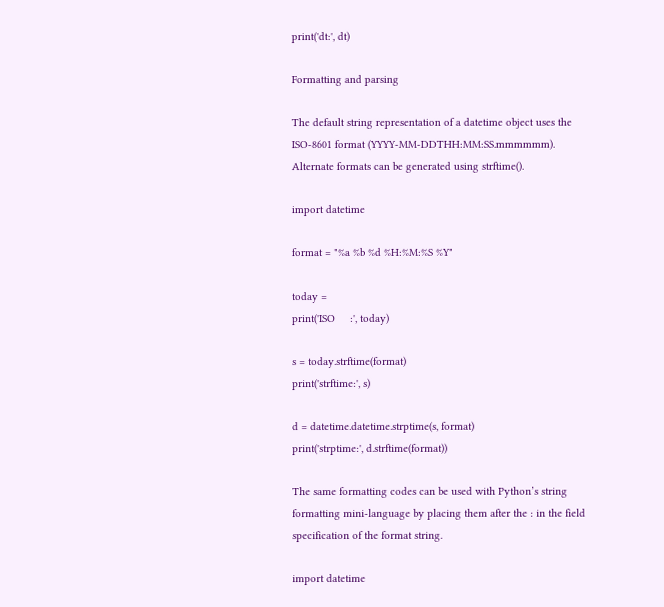print('dt:', dt)

Formatting and parsing

The default string representation of a datetime object uses the ISO-8601 format (YYYY-MM-DDTHH:MM:SS.mmmmmm). Alternate formats can be generated using strftime().

import datetime

format = "%a %b %d %H:%M:%S %Y"

today =
print('ISO     :', today)

s = today.strftime(format)
print('strftime:', s)

d = datetime.datetime.strptime(s, format)
print('strptime:', d.strftime(format))

The same formatting codes can be used with Python’s string formatting mini-language by placing them after the : in the field specification of the format string.

import datetime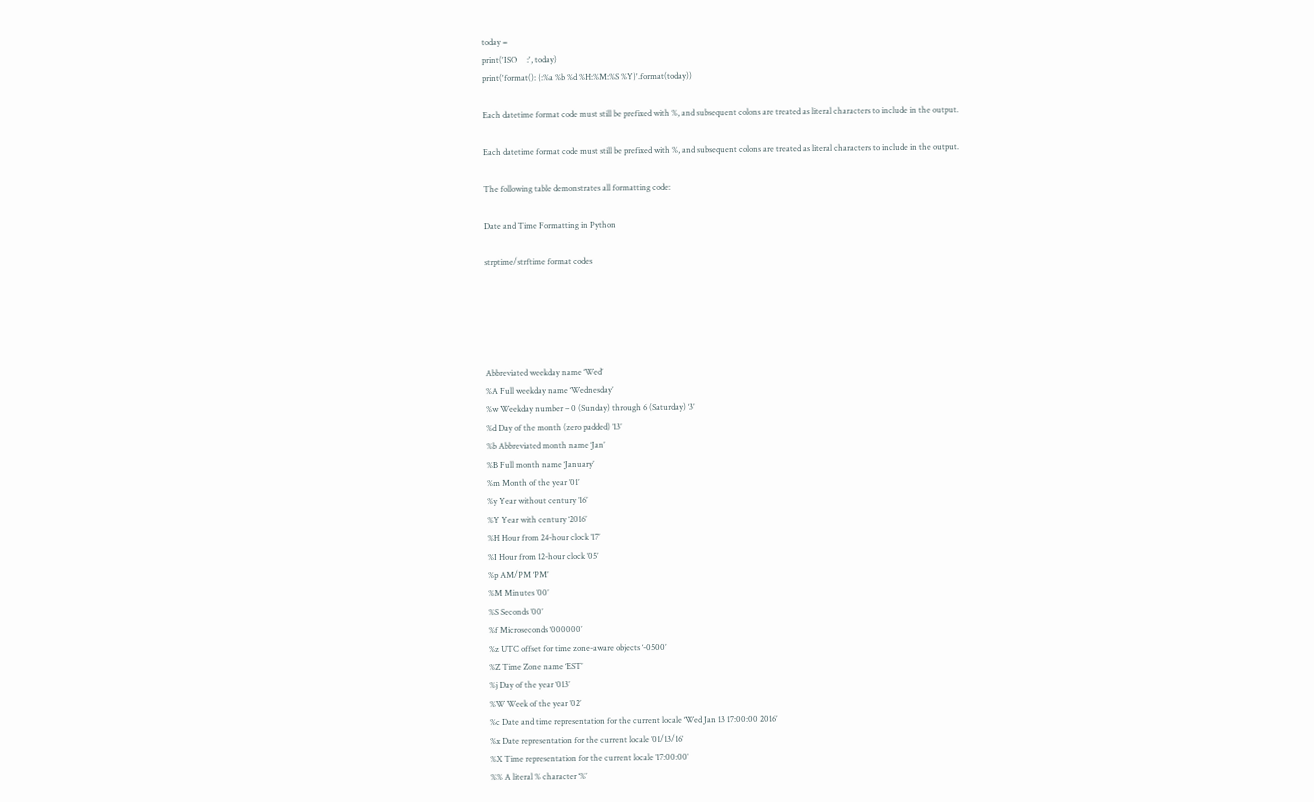today =
print('ISO     :', today)
print('format(): {:%a %b %d %H:%M:%S %Y}'.format(today))

Each datetime format code must still be prefixed with %, and subsequent colons are treated as literal characters to include in the output.

Each datetime format code must still be prefixed with %, and subsequent colons are treated as literal characters to include in the output.

The following table demonstrates all formatting code:

Date and Time Formatting in Python

strptime/strftime format codes





Abbreviated weekday name ‘Wed’
%A Full weekday name ‘Wednesday’
%w Weekday number – 0 (Sunday) through 6 (Saturday) ‘3’
%d Day of the month (zero padded) ’13’
%b Abbreviated month name ‘Jan’
%B Full month name ‘January’
%m Month of the year ’01’
%y Year without century ’16’
%Y Year with century ‘2016’
%H Hour from 24-hour clock ’17’
%I Hour from 12-hour clock ’05’
%p AM/PM ‘PM’
%M Minutes ’00’
%S Seconds ’00’
%f Microseconds ‘000000’
%z UTC offset for time zone-aware objects ‘-0500’
%Z Time Zone name ‘EST’
%j Day of the year ‘013’
%W Week of the year ’02’
%c Date and time representation for the current locale ‘Wed Jan 13 17:00:00 2016’
%x Date representation for the current locale ’01/13/16′
%X Time representation for the current locale ’17:00:00′
%% A literal % character ‘%’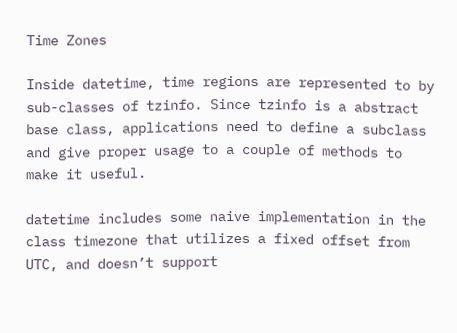Time Zones

Inside datetime, time regions are represented to by sub-classes of tzinfo. Since tzinfo is a abstract base class, applications need to define a subclass and give proper usage to a couple of methods to make it useful.

datetime includes some naive implementation in the class timezone that utilizes a fixed offset from UTC, and doesn’t support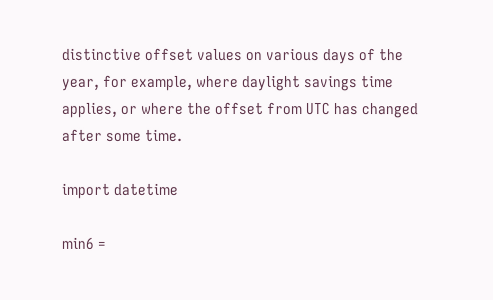distinctive offset values on various days of the year, for example, where daylight savings time applies, or where the offset from UTC has changed after some time.

import datetime

min6 =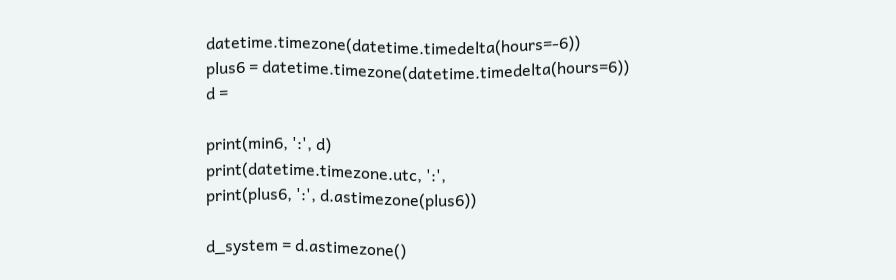datetime.timezone(datetime.timedelta(hours=-6))
plus6 = datetime.timezone(datetime.timedelta(hours=6))
d =

print(min6, ':', d)
print(datetime.timezone.utc, ':',
print(plus6, ':', d.astimezone(plus6))

d_system = d.astimezone()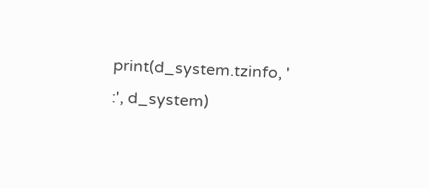print(d_system.tzinfo, '      :', d_system)